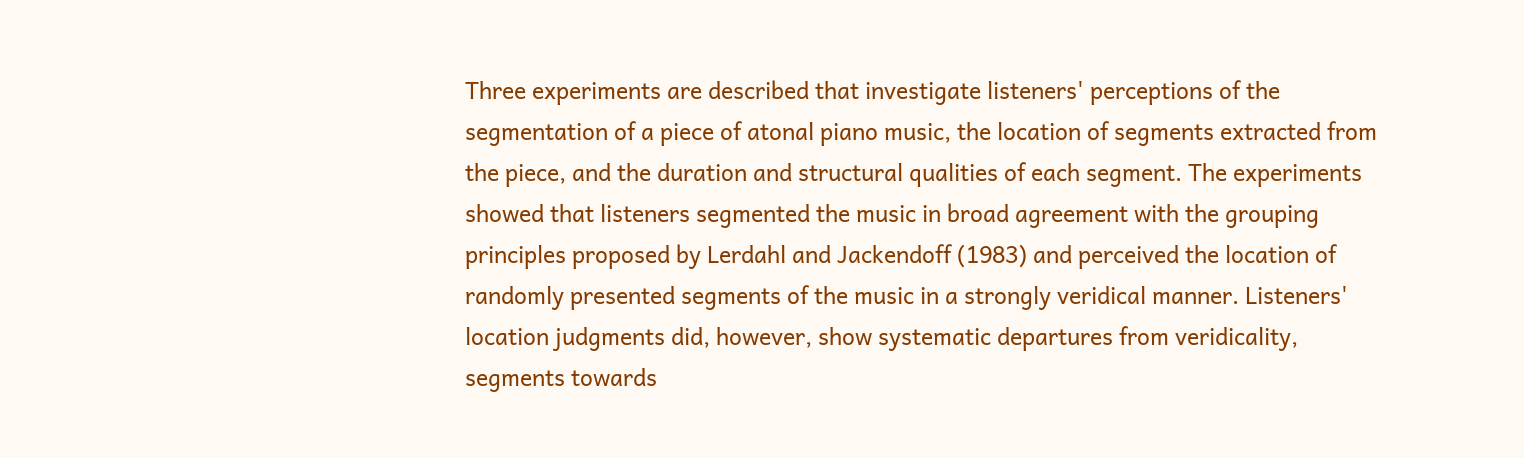Three experiments are described that investigate listeners' perceptions of the segmentation of a piece of atonal piano music, the location of segments extracted from the piece, and the duration and structural qualities of each segment. The experiments showed that listeners segmented the music in broad agreement with the grouping principles proposed by Lerdahl and Jackendoff (1983) and perceived the location of randomly presented segments of the music in a strongly veridical manner. Listeners' location judgments did, however, show systematic departures from veridicality, segments towards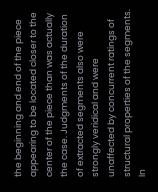the beginning and end of the piece appearing to be located closer to the center of the piece than was actually the case. Judgments of the duration of extracted segments also were strongly veridical and were unaffected by concurrent ratings of structural properties of the segments. In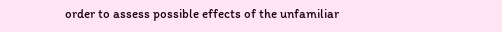order to assess possible effects of the unfamiliar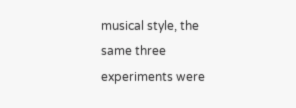musical style, the same three experiments were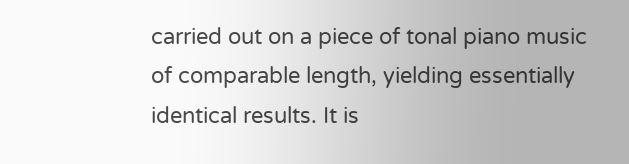carried out on a piece of tonal piano music of comparable length, yielding essentially identical results. It is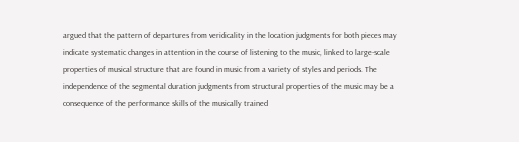argued that the pattern of departures from veridicality in the location judgments for both pieces may indicate systematic changes in attention in the course of listening to the music, linked to large-scale properties of musical structure that are found in music from a variety of styles and periods. The independence of the segmental duration judgments from structural properties of the music may be a consequence of the performance skills of the musically trained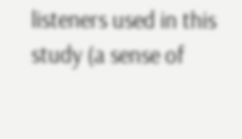listeners used in this study (a sense of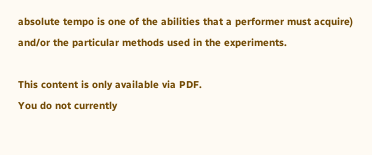absolute tempo is one of the abilities that a performer must acquire) and/or the particular methods used in the experiments.

This content is only available via PDF.
You do not currently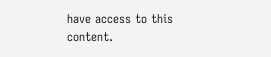have access to this content.